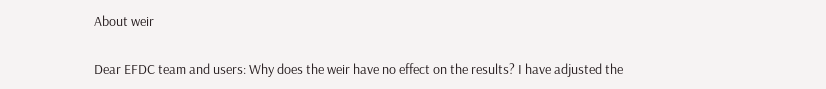About weir

Dear EFDC team and users: Why does the weir have no effect on the results? I have adjusted the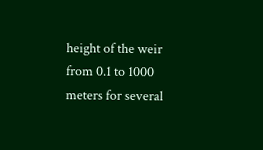height of the weir from 0.1 to 1000 meters for several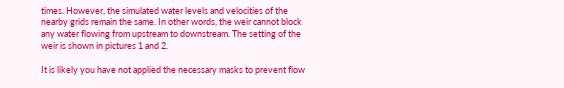times. However, the simulated water levels and velocities of the nearby grids remain the same. In other words, the weir cannot block any water flowing from upstream to downstream. The setting of the weir is shown in pictures 1 and 2.

It is likely you have not applied the necessary masks to prevent flow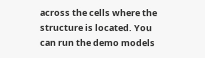across the cells where the structure is located. You can run the demo models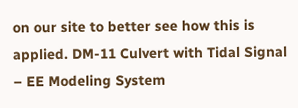on our site to better see how this is applied. DM-11 Culvert with Tidal Signal – EE Modeling System